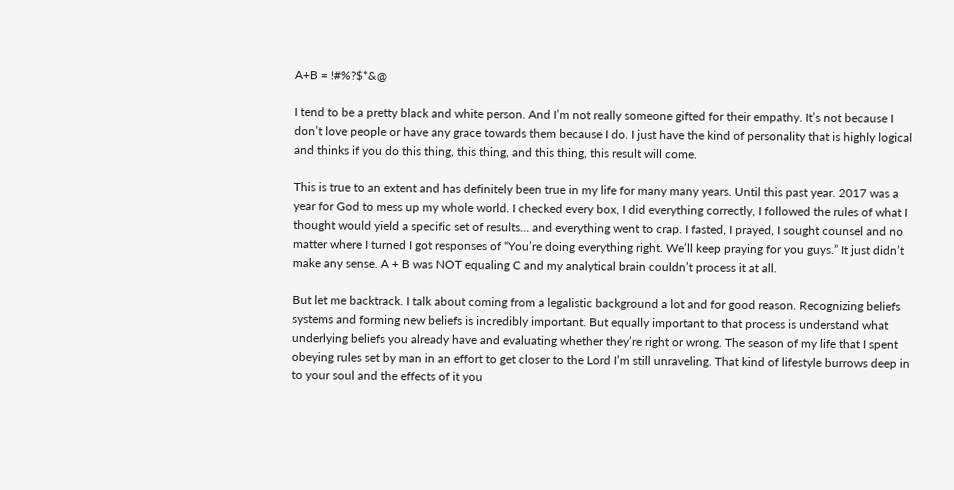A+B = !#%?$*&@

I tend to be a pretty black and white person. And I’m not really someone gifted for their empathy. It’s not because I don’t love people or have any grace towards them because I do. I just have the kind of personality that is highly logical and thinks if you do this thing, this thing, and this thing, this result will come.

This is true to an extent and has definitely been true in my life for many many years. Until this past year. 2017 was a year for God to mess up my whole world. I checked every box, I did everything correctly, I followed the rules of what I thought would yield a specific set of results… and everything went to crap. I fasted, I prayed, I sought counsel and no matter where I turned I got responses of “You’re doing everything right. We’ll keep praying for you guys.” It just didn’t make any sense. A + B was NOT equaling C and my analytical brain couldn’t process it at all.

But let me backtrack. I talk about coming from a legalistic background a lot and for good reason. Recognizing beliefs systems and forming new beliefs is incredibly important. But equally important to that process is understand what underlying beliefs you already have and evaluating whether they’re right or wrong. The season of my life that I spent obeying rules set by man in an effort to get closer to the Lord I’m still unraveling. That kind of lifestyle burrows deep in to your soul and the effects of it you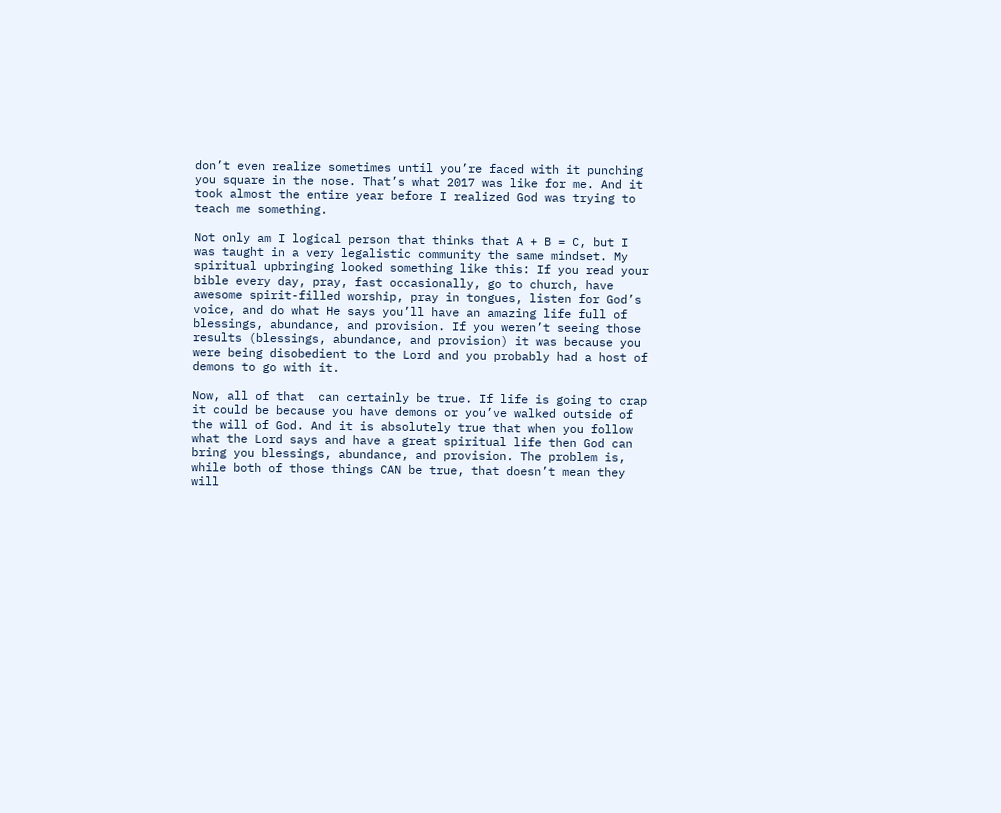don’t even realize sometimes until you’re faced with it punching you square in the nose. That’s what 2017 was like for me. And it took almost the entire year before I realized God was trying to teach me something.

Not only am I logical person that thinks that A + B = C, but I was taught in a very legalistic community the same mindset. My spiritual upbringing looked something like this: If you read your bible every day, pray, fast occasionally, go to church, have awesome spirit-filled worship, pray in tongues, listen for God’s voice, and do what He says you’ll have an amazing life full of blessings, abundance, and provision. If you weren’t seeing those results (blessings, abundance, and provision) it was because you were being disobedient to the Lord and you probably had a host of demons to go with it.

Now, all of that  can certainly be true. If life is going to crap it could be because you have demons or you’ve walked outside of the will of God. And it is absolutely true that when you follow what the Lord says and have a great spiritual life then God can bring you blessings, abundance, and provision. The problem is, while both of those things CAN be true, that doesn’t mean they will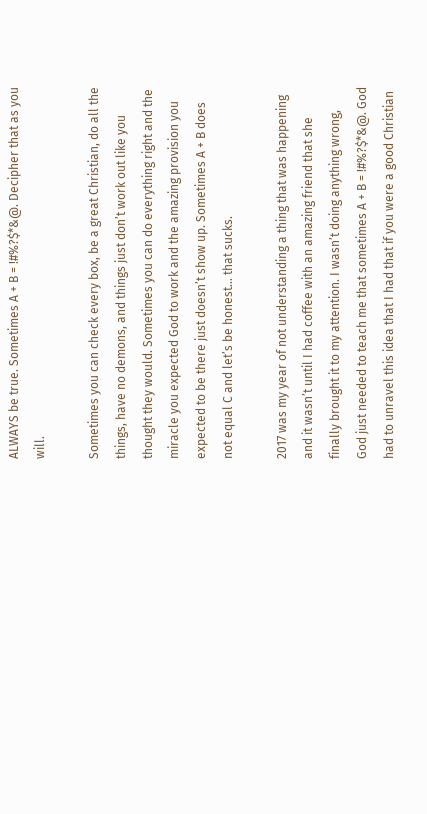ALWAYS be true. Sometimes A + B = !#%?$*&@. Decipher that as you will.

Sometimes you can check every box, be a great Christian, do all the things, have no demons, and things just don’t work out like you thought they would. Sometimes you can do everything right and the miracle you expected God to work and the amazing provision you expected to be there just doesn’t show up. Sometimes A + B does not equal C and let’s be honest… that sucks.

2017 was my year of not understanding a thing that was happening and it wasn’t until I had coffee with an amazing friend that she finally brought it to my attention. I wasn’t doing anything wrong, God just needed to teach me that sometimes A + B = !#%?$*&@. God had to unravel this idea that I had that if you were a good Christian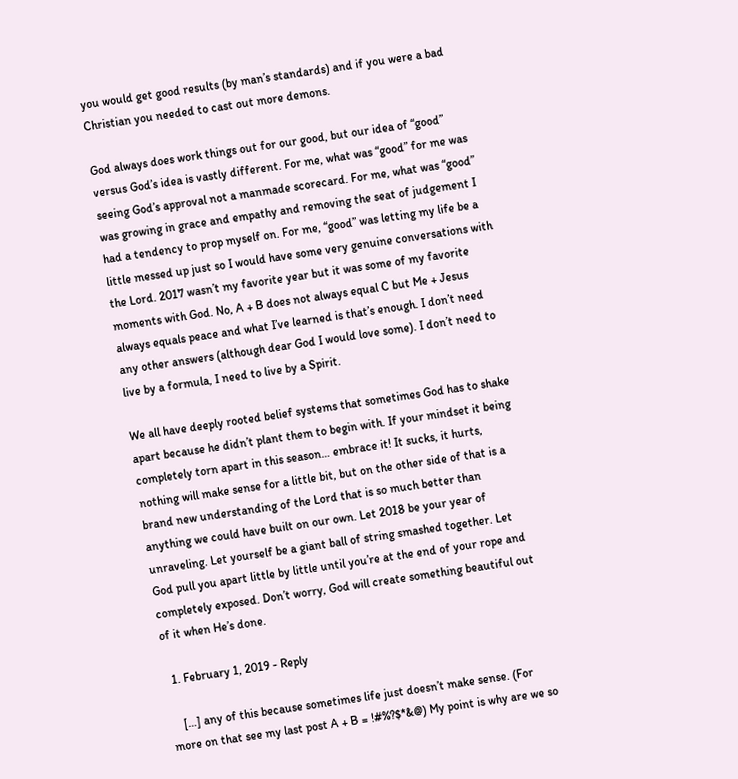you would get good results (by man’s standards) and if you were a bad Christian you needed to cast out more demons.

God always does work things out for our good, but our idea of “good” versus God’s idea is vastly different. For me, what was “good” for me was seeing God’s approval not a manmade scorecard. For me, what was “good” was growing in grace and empathy and removing the seat of judgement I had a tendency to prop myself on. For me, “good” was letting my life be a little messed up just so I would have some very genuine conversations with the Lord. 2017 wasn’t my favorite year but it was some of my favorite moments with God. No, A + B does not always equal C but Me + Jesus always equals peace and what I’ve learned is that’s enough. I don’t need any other answers (although dear God I would love some). I don’t need to live by a formula, I need to live by a Spirit.

We all have deeply rooted belief systems that sometimes God has to shake apart because he didn’t plant them to begin with. If your mindset it being completely torn apart in this season… embrace it! It sucks, it hurts, nothing will make sense for a little bit, but on the other side of that is a brand new understanding of the Lord that is so much better than anything we could have built on our own. Let 2018 be your year of unraveling. Let yourself be a giant ball of string smashed together. Let God pull you apart little by little until you’re at the end of your rope and completely exposed. Don’t worry, God will create something beautiful out of it when He’s done.

  1. February 1, 2019 - Reply

    […] any of this because sometimes life just doesn’t make sense. (For more on that see my last post A + B = !#%?$*&@) My point is why are we so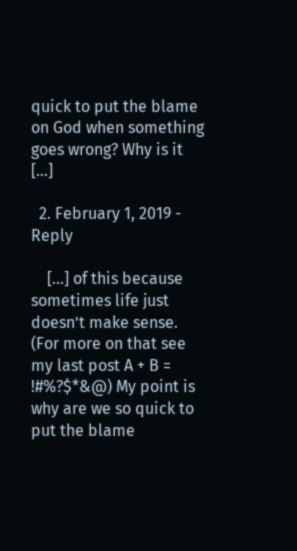quick to put the blame on God when something goes wrong? Why is it […]

  2. February 1, 2019 - Reply

    […] of this because sometimes life just doesn’t make sense. (For more on that see my last post A + B = !#%?$*&@) My point is why are we so quick to put the blame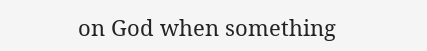on God when something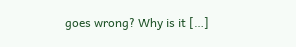goes wrong? Why is it […]